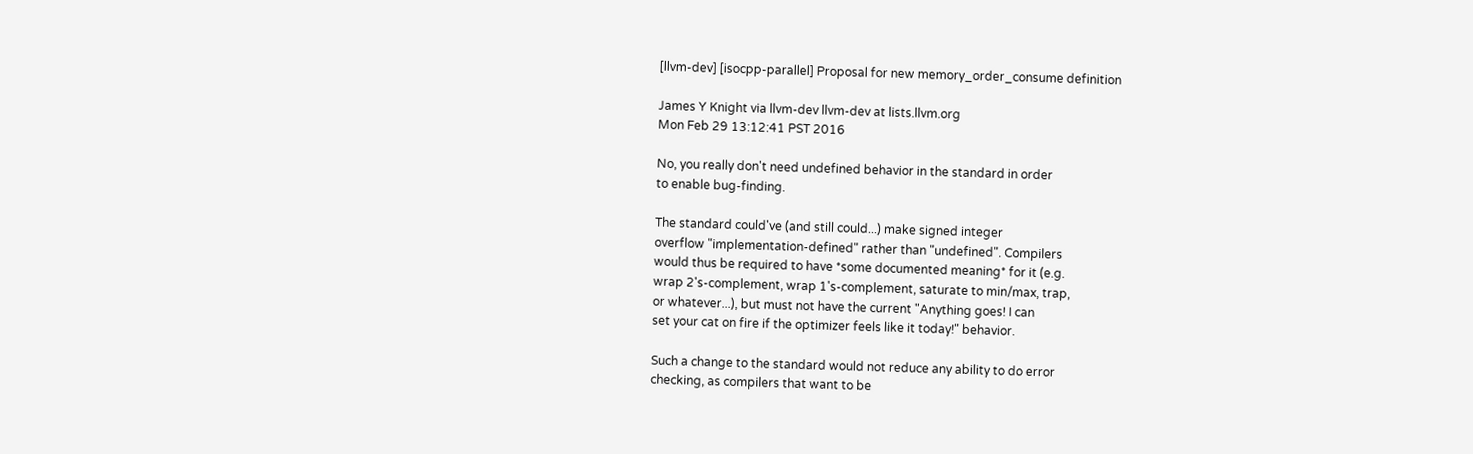[llvm-dev] [isocpp-parallel] Proposal for new memory_order_consume definition

James Y Knight via llvm-dev llvm-dev at lists.llvm.org
Mon Feb 29 13:12:41 PST 2016

No, you really don't need undefined behavior in the standard in order
to enable bug-finding.

The standard could've (and still could...) make signed integer
overflow "implementation-defined" rather than "undefined". Compilers
would thus be required to have *some documented meaning* for it (e.g.
wrap 2's-complement, wrap 1's-complement, saturate to min/max, trap,
or whatever...), but must not have the current "Anything goes! I can
set your cat on fire if the optimizer feels like it today!" behavior.

Such a change to the standard would not reduce any ability to do error
checking, as compilers that want to be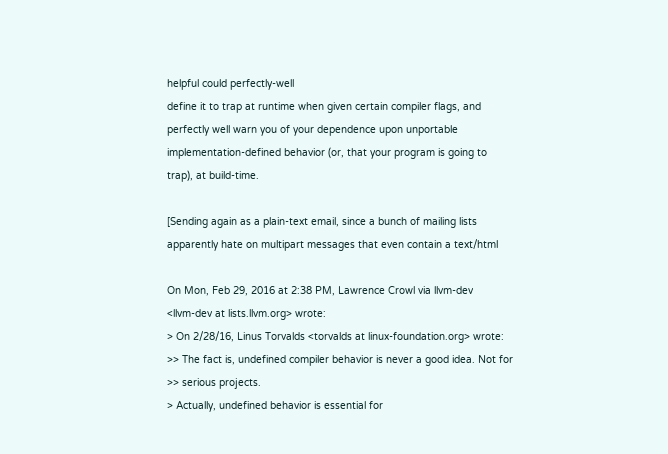helpful could perfectly-well
define it to trap at runtime when given certain compiler flags, and
perfectly well warn you of your dependence upon unportable
implementation-defined behavior (or, that your program is going to
trap), at build-time.

[Sending again as a plain-text email, since a bunch of mailing lists
apparently hate on multipart messages that even contain a text/html

On Mon, Feb 29, 2016 at 2:38 PM, Lawrence Crowl via llvm-dev
<llvm-dev at lists.llvm.org> wrote:
> On 2/28/16, Linus Torvalds <torvalds at linux-foundation.org> wrote:
>> The fact is, undefined compiler behavior is never a good idea. Not for
>> serious projects.
> Actually, undefined behavior is essential for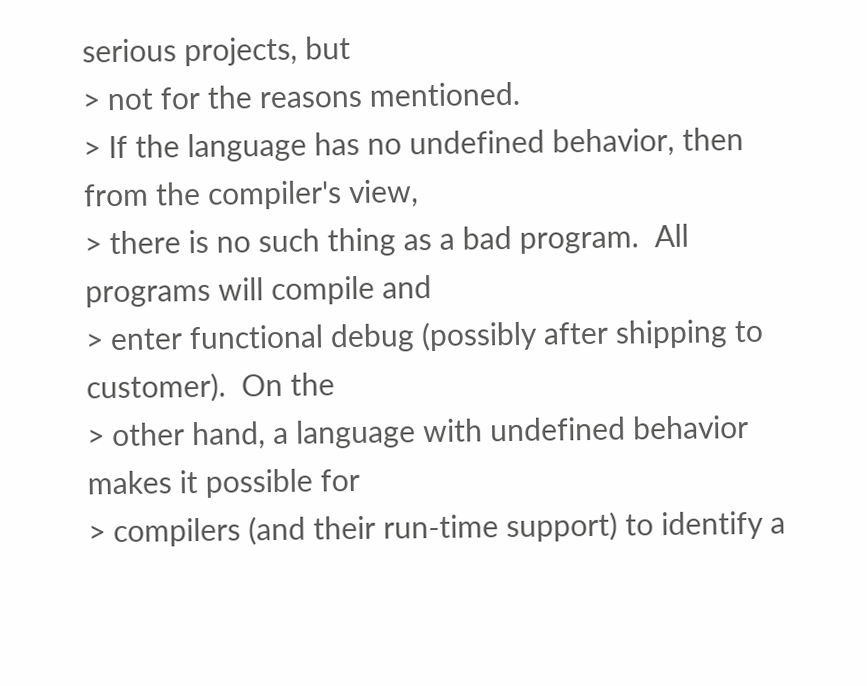serious projects, but
> not for the reasons mentioned.
> If the language has no undefined behavior, then from the compiler's view,
> there is no such thing as a bad program.  All programs will compile and
> enter functional debug (possibly after shipping to customer).  On the
> other hand, a language with undefined behavior makes it possible for
> compilers (and their run-time support) to identify a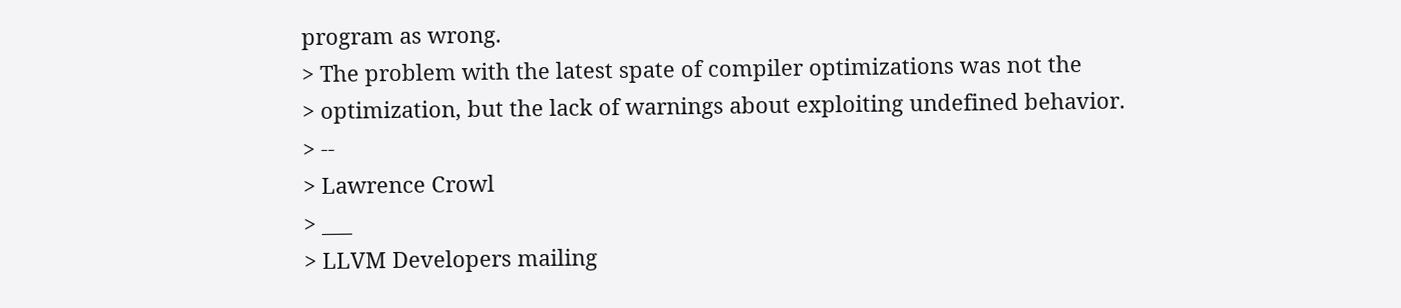program as wrong.
> The problem with the latest spate of compiler optimizations was not the
> optimization, but the lack of warnings about exploiting undefined behavior.
> --
> Lawrence Crowl
> ___
> LLVM Developers mailing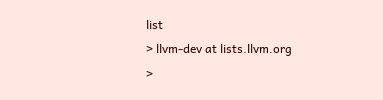list
> llvm-dev at lists.llvm.org
>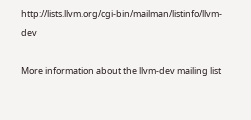http://lists.llvm.org/cgi-bin/mailman/listinfo/llvm-dev

More information about the llvm-dev mailing list